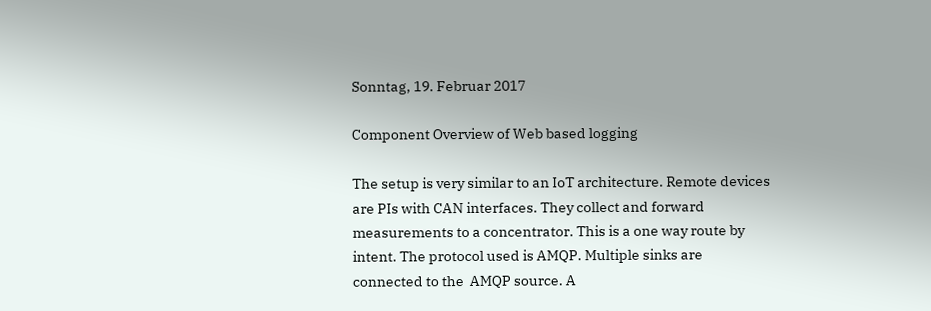Sonntag, 19. Februar 2017

Component Overview of Web based logging

The setup is very similar to an IoT architecture. Remote devices are PIs with CAN interfaces. They collect and forward measurements to a concentrator. This is a one way route by intent. The protocol used is AMQP. Multiple sinks are connected to the  AMQP source. A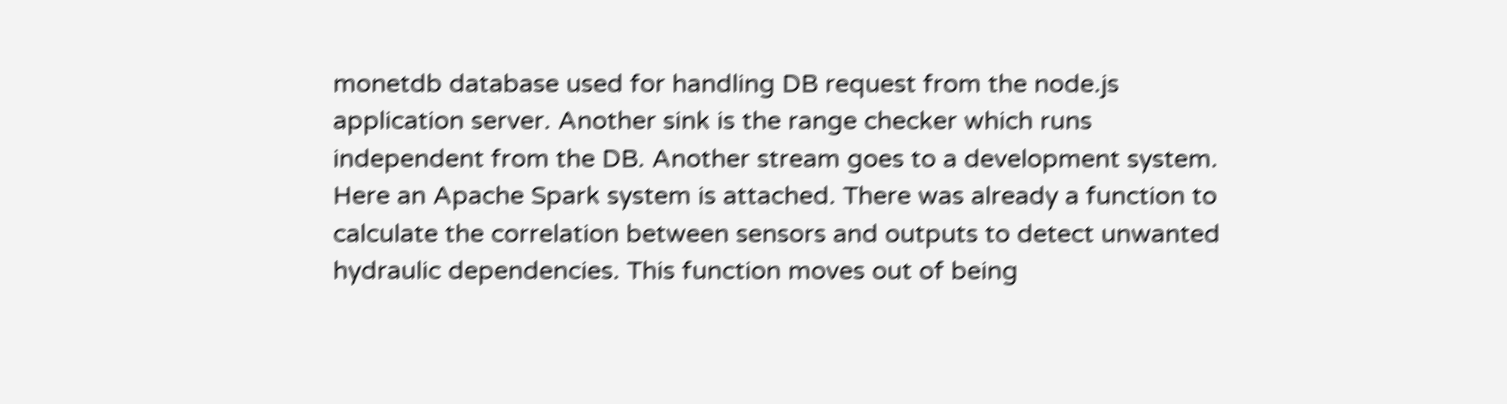monetdb database used for handling DB request from the node.js application server. Another sink is the range checker which runs independent from the DB. Another stream goes to a development system. Here an Apache Spark system is attached. There was already a function to calculate the correlation between sensors and outputs to detect unwanted hydraulic dependencies. This function moves out of being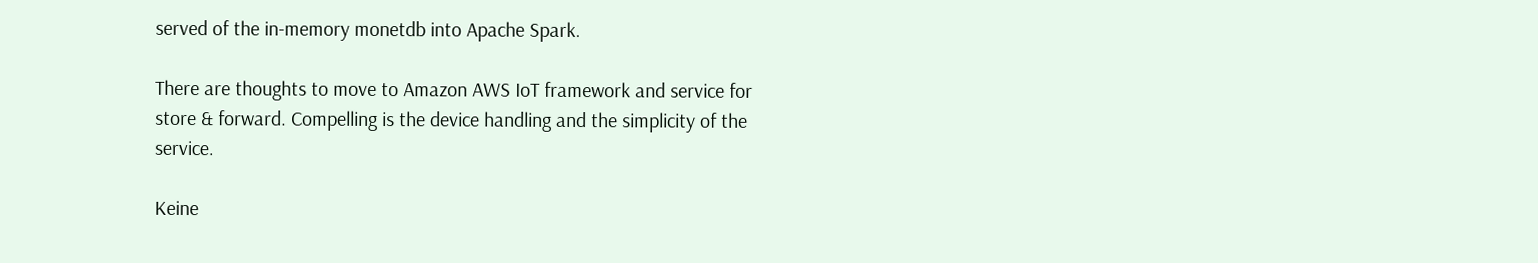served of the in-memory monetdb into Apache Spark.

There are thoughts to move to Amazon AWS IoT framework and service for store & forward. Compelling is the device handling and the simplicity of the service.

Keine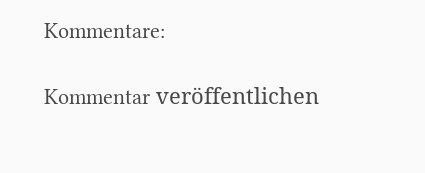Kommentare:

Kommentar veröffentlichen